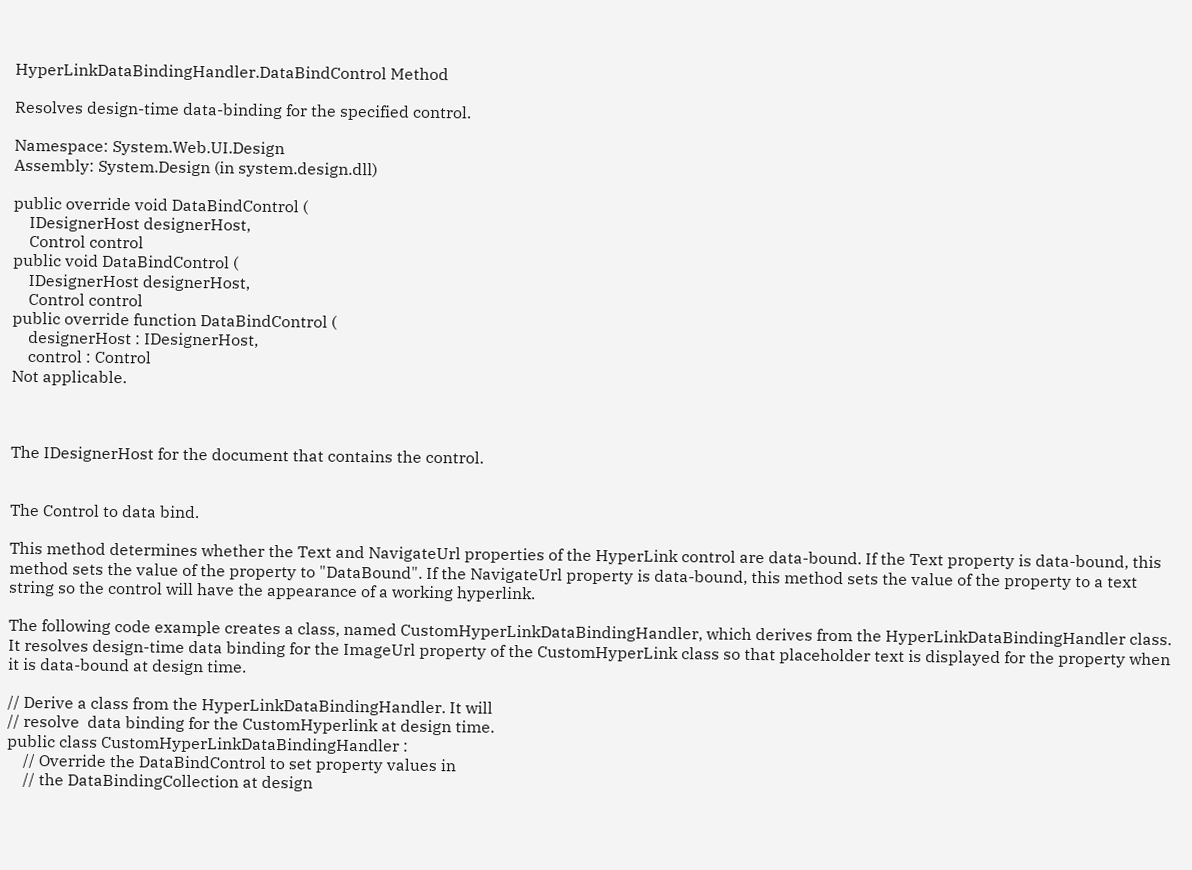HyperLinkDataBindingHandler.DataBindControl Method

Resolves design-time data-binding for the specified control.

Namespace: System.Web.UI.Design
Assembly: System.Design (in system.design.dll)

public override void DataBindControl (
    IDesignerHost designerHost,
    Control control
public void DataBindControl (
    IDesignerHost designerHost,
    Control control
public override function DataBindControl (
    designerHost : IDesignerHost,
    control : Control
Not applicable.



The IDesignerHost for the document that contains the control.


The Control to data bind.

This method determines whether the Text and NavigateUrl properties of the HyperLink control are data-bound. If the Text property is data-bound, this method sets the value of the property to "DataBound". If the NavigateUrl property is data-bound, this method sets the value of the property to a text string so the control will have the appearance of a working hyperlink.

The following code example creates a class, named CustomHyperLinkDataBindingHandler, which derives from the HyperLinkDataBindingHandler class. It resolves design-time data binding for the ImageUrl property of the CustomHyperLink class so that placeholder text is displayed for the property when it is data-bound at design time.

// Derive a class from the HyperLinkDataBindingHandler. It will
// resolve  data binding for the CustomHyperlink at design time.
public class CustomHyperLinkDataBindingHandler :
    // Override the DataBindControl to set property values in
    // the DataBindingCollection at design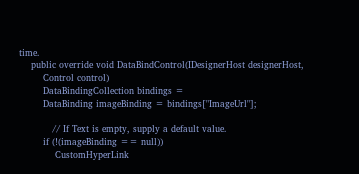time.
    public override void DataBindControl(IDesignerHost designerHost,
        Control control)
        DataBindingCollection bindings =
        DataBinding imageBinding = bindings["ImageUrl"];

           // If Text is empty, supply a default value.
        if (!(imageBinding == null))
            CustomHyperLink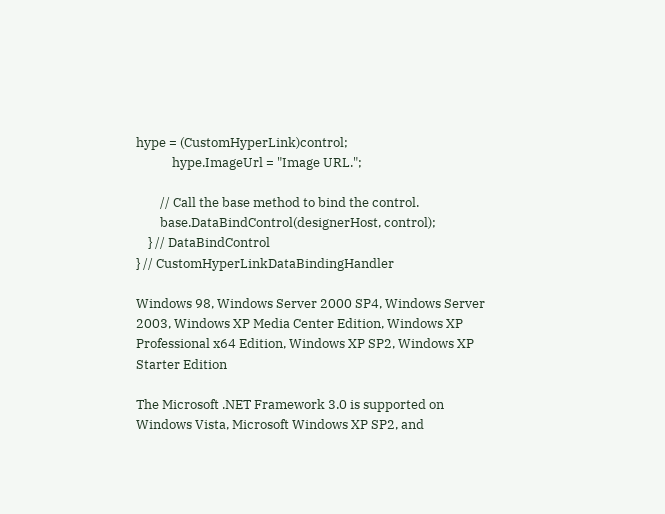hype = (CustomHyperLink)control;
            hype.ImageUrl = "Image URL.";

        // Call the base method to bind the control.
        base.DataBindControl(designerHost, control);
    } // DataBindControl
} // CustomHyperLinkDataBindingHandler

Windows 98, Windows Server 2000 SP4, Windows Server 2003, Windows XP Media Center Edition, Windows XP Professional x64 Edition, Windows XP SP2, Windows XP Starter Edition

The Microsoft .NET Framework 3.0 is supported on Windows Vista, Microsoft Windows XP SP2, and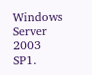Windows Server 2003 SP1.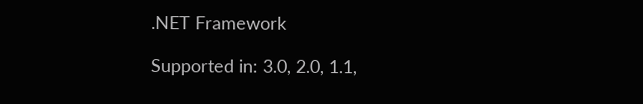.NET Framework

Supported in: 3.0, 2.0, 1.1,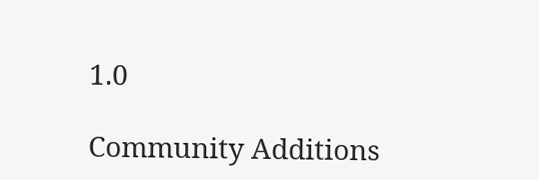1.0

Community Additions